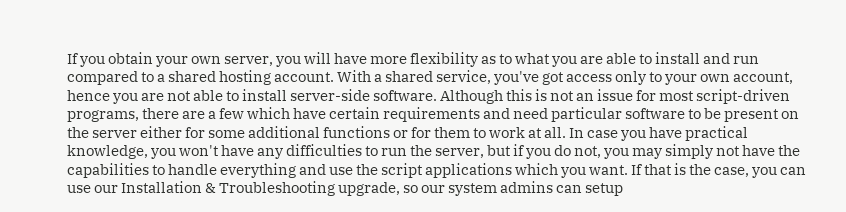If you obtain your own server, you will have more flexibility as to what you are able to install and run compared to a shared hosting account. With a shared service, you've got access only to your own account, hence you are not able to install server-side software. Although this is not an issue for most script-driven programs, there are a few which have certain requirements and need particular software to be present on the server either for some additional functions or for them to work at all. In case you have practical knowledge, you won't have any difficulties to run the server, but if you do not, you may simply not have the capabilities to handle everything and use the script applications which you want. If that is the case, you can use our Installation & Troubleshooting upgrade, so our system admins can setup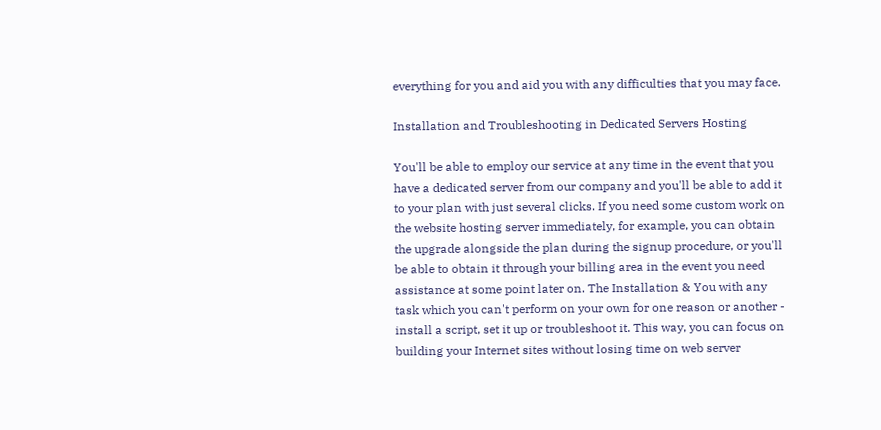everything for you and aid you with any difficulties that you may face.

Installation and Troubleshooting in Dedicated Servers Hosting

You'll be able to employ our service at any time in the event that you have a dedicated server from our company and you'll be able to add it to your plan with just several clicks. If you need some custom work on the website hosting server immediately, for example, you can obtain the upgrade alongside the plan during the signup procedure, or you'll be able to obtain it through your billing area in the event you need assistance at some point later on. The Installation & You with any task which you can't perform on your own for one reason or another - install a script, set it up or troubleshoot it. This way, you can focus on building your Internet sites without losing time on web server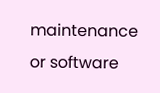maintenance or software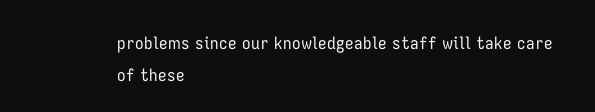problems since our knowledgeable staff will take care of these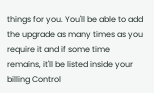things for you. You'll be able to add the upgrade as many times as you require it and if some time remains, it'll be listed inside your billing Control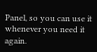Panel, so you can use it whenever you need it again.